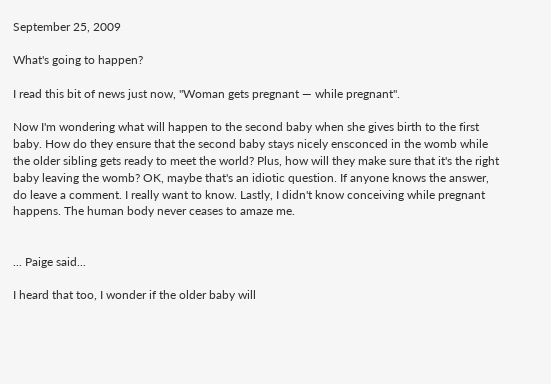September 25, 2009

What's going to happen?

I read this bit of news just now, "Woman gets pregnant — while pregnant".

Now I'm wondering what will happen to the second baby when she gives birth to the first baby. How do they ensure that the second baby stays nicely ensconced in the womb while the older sibling gets ready to meet the world? Plus, how will they make sure that it's the right baby leaving the womb? OK, maybe that's an idiotic question. If anyone knows the answer, do leave a comment. I really want to know. Lastly, I didn't know conceiving while pregnant happens. The human body never ceases to amaze me.


... Paige said...

I heard that too, I wonder if the older baby will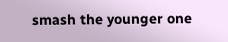smash the younger one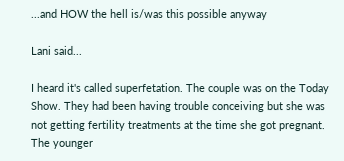...and HOW the hell is/was this possible anyway

Lani said...

I heard it's called superfetation. The couple was on the Today Show. They had been having trouble conceiving but she was not getting fertility treatments at the time she got pregnant. The younger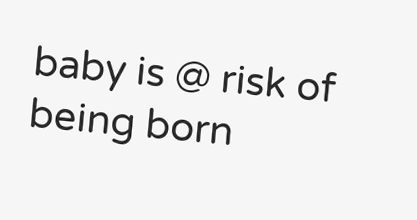baby is @ risk of being born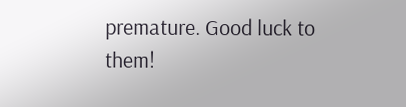premature. Good luck to them!